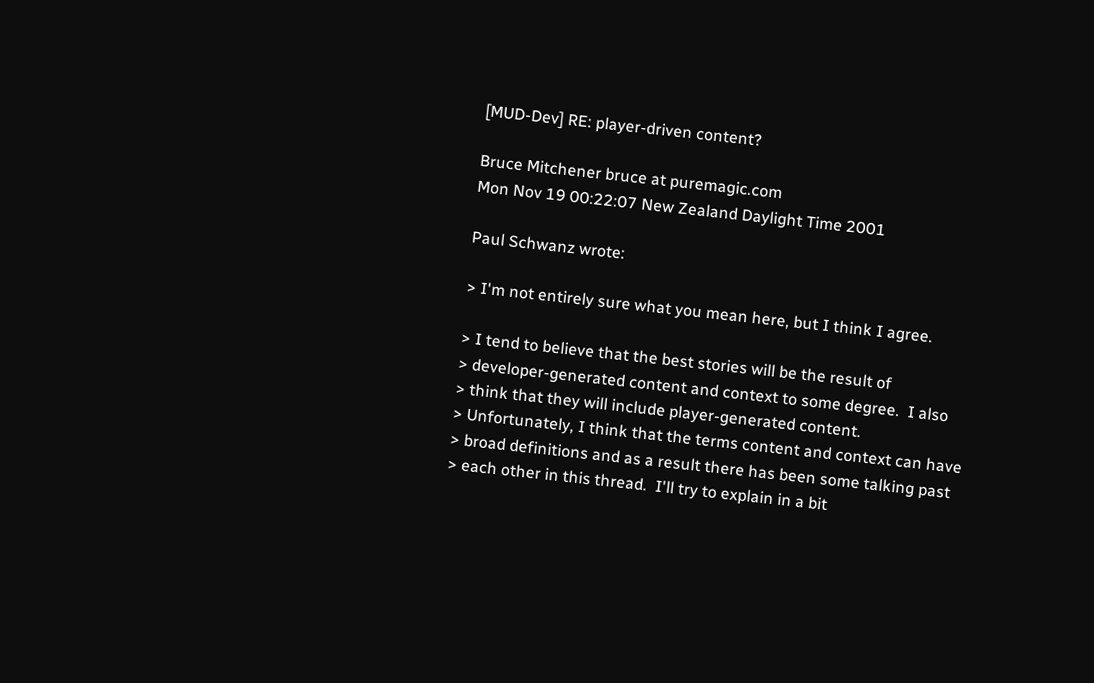[MUD-Dev] RE: player-driven content?

Bruce Mitchener bruce at puremagic.com
Mon Nov 19 00:22:07 New Zealand Daylight Time 2001

Paul Schwanz wrote:

> I'm not entirely sure what you mean here, but I think I agree.

> I tend to believe that the best stories will be the result of
> developer-generated content and context to some degree.  I also
> think that they will include player-generated content.
> Unfortunately, I think that the terms content and context can have
> broad definitions and as a result there has been some talking past
> each other in this thread.  I'll try to explain in a bit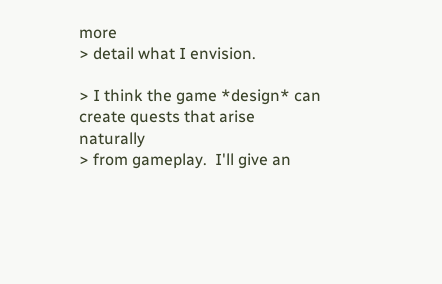more
> detail what I envision.

> I think the game *design* can create quests that arise naturally
> from gameplay.  I'll give an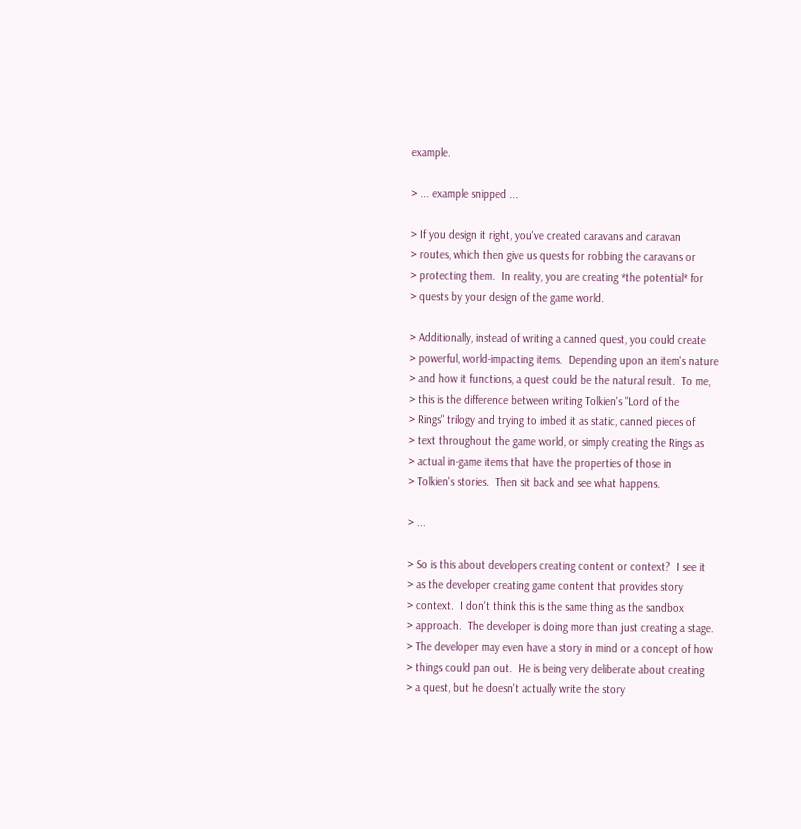example.

> ... example snipped ...

> If you design it right, you've created caravans and caravan
> routes, which then give us quests for robbing the caravans or
> protecting them.  In reality, you are creating *the potential* for
> quests by your design of the game world.

> Additionally, instead of writing a canned quest, you could create
> powerful, world-impacting items.  Depending upon an item's nature
> and how it functions, a quest could be the natural result.  To me,
> this is the difference between writing Tolkien's "Lord of the
> Rings" trilogy and trying to imbed it as static, canned pieces of
> text throughout the game world, or simply creating the Rings as
> actual in-game items that have the properties of those in
> Tolkien's stories.  Then sit back and see what happens.

> ...

> So is this about developers creating content or context?  I see it
> as the developer creating game content that provides story
> context.  I don't think this is the same thing as the sandbox
> approach.  The developer is doing more than just creating a stage.
> The developer may even have a story in mind or a concept of how
> things could pan out.  He is being very deliberate about creating
> a quest, but he doesn't actually write the story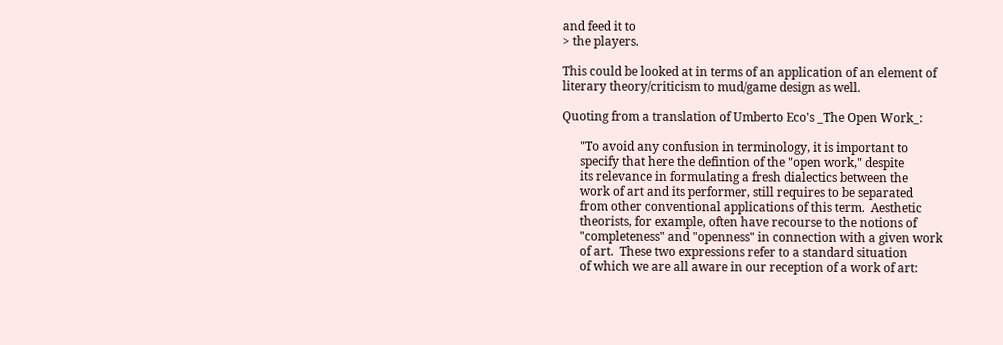and feed it to
> the players.

This could be looked at in terms of an application of an element of
literary theory/criticism to mud/game design as well.

Quoting from a translation of Umberto Eco's _The Open Work_:

      "To avoid any confusion in terminology, it is important to
      specify that here the defintion of the "open work," despite
      its relevance in formulating a fresh dialectics between the
      work of art and its performer, still requires to be separated
      from other conventional applications of this term.  Aesthetic
      theorists, for example, often have recourse to the notions of
      "completeness" and "openness" in connection with a given work
      of art.  These two expressions refer to a standard situation
      of which we are all aware in our reception of a work of art: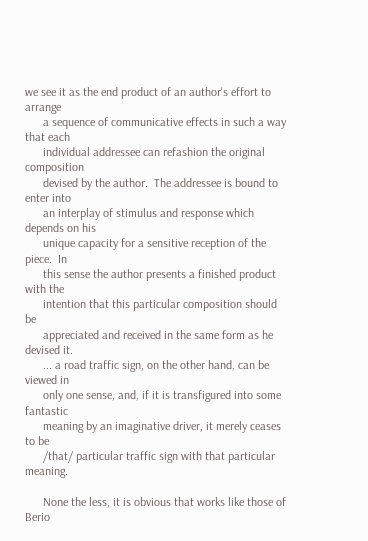we see it as the end product of an author's effort to arrange
      a sequence of communicative effects in such a way that each
      individual addressee can refashion the original composition
      devised by the author.  The addressee is bound to enter into
      an interplay of stimulus and response which depends on his
      unique capacity for a sensitive reception of the piece.  In
      this sense the author presents a finished product with the
      intention that this particular composition should be
      appreciated and received in the same form as he devised it.
      ... a road traffic sign, on the other hand, can be viewed in
      only one sense, and, if it is transfigured into some fantastic
      meaning by an imaginative driver, it merely ceases to be
      /that/ particular traffic sign with that particular meaning.

      None the less, it is obvious that works like those of Berio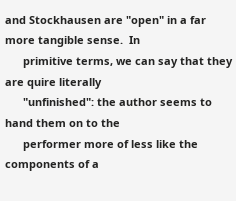and Stockhausen are "open" in a far more tangible sense.  In
      primitive terms, we can say that they are quire literally
      "unfinished": the author seems to hand them on to the
      performer more of less like the components of a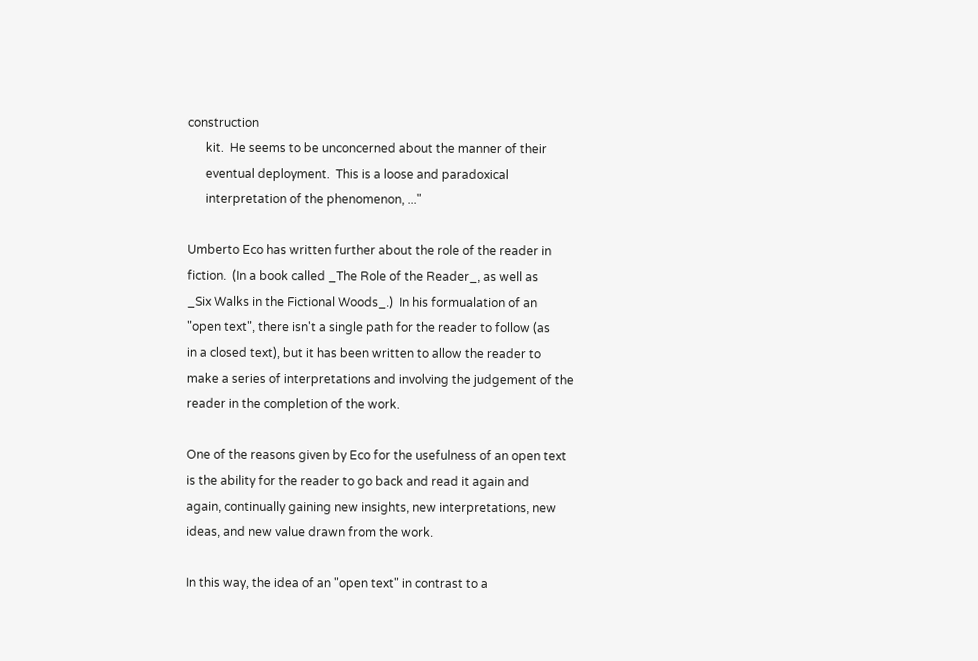construction
      kit.  He seems to be unconcerned about the manner of their
      eventual deployment.  This is a loose and paradoxical
      interpretation of the phenomenon, ..."

Umberto Eco has written further about the role of the reader in
fiction.  (In a book called _The Role of the Reader_, as well as
_Six Walks in the Fictional Woods_.)  In his formualation of an
"open text", there isn't a single path for the reader to follow (as
in a closed text), but it has been written to allow the reader to
make a series of interpretations and involving the judgement of the
reader in the completion of the work.

One of the reasons given by Eco for the usefulness of an open text
is the ability for the reader to go back and read it again and
again, continually gaining new insights, new interpretations, new
ideas, and new value drawn from the work.

In this way, the idea of an "open text" in contrast to a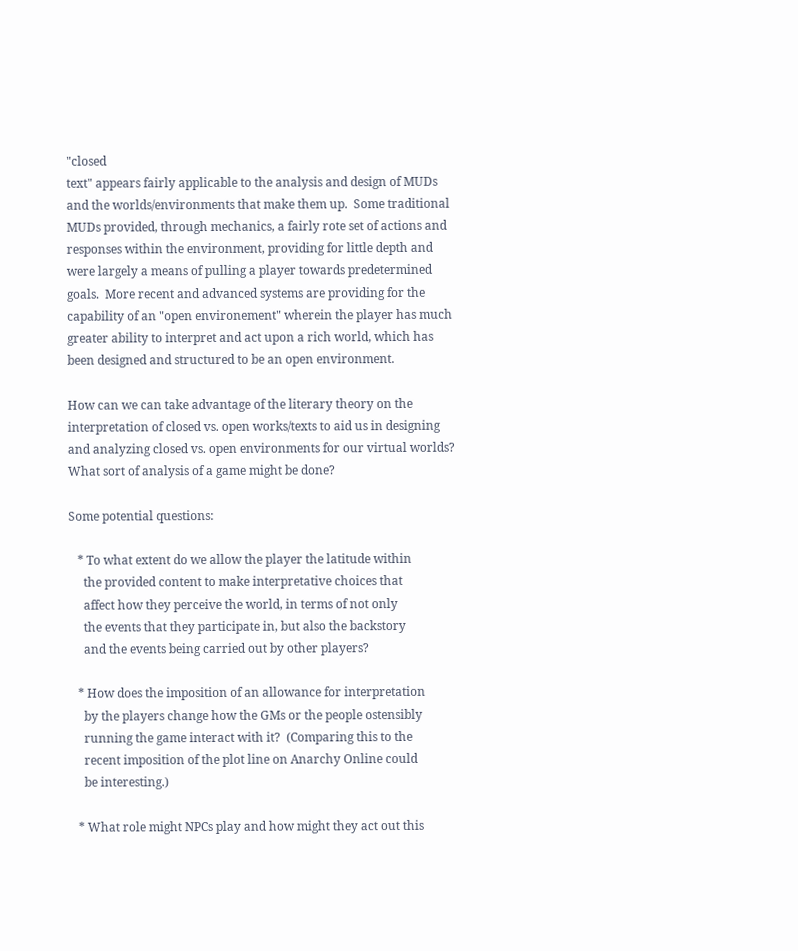"closed
text" appears fairly applicable to the analysis and design of MUDs
and the worlds/environments that make them up.  Some traditional
MUDs provided, through mechanics, a fairly rote set of actions and
responses within the environment, providing for little depth and
were largely a means of pulling a player towards predetermined
goals.  More recent and advanced systems are providing for the
capability of an "open environement" wherein the player has much
greater ability to interpret and act upon a rich world, which has
been designed and structured to be an open environment.

How can we can take advantage of the literary theory on the
interpretation of closed vs. open works/texts to aid us in designing
and analyzing closed vs. open environments for our virtual worlds?
What sort of analysis of a game might be done?

Some potential questions:

   * To what extent do we allow the player the latitude within
     the provided content to make interpretative choices that
     affect how they perceive the world, in terms of not only
     the events that they participate in, but also the backstory
     and the events being carried out by other players?

   * How does the imposition of an allowance for interpretation
     by the players change how the GMs or the people ostensibly
     running the game interact with it?  (Comparing this to the
     recent imposition of the plot line on Anarchy Online could
     be interesting.)

   * What role might NPCs play and how might they act out this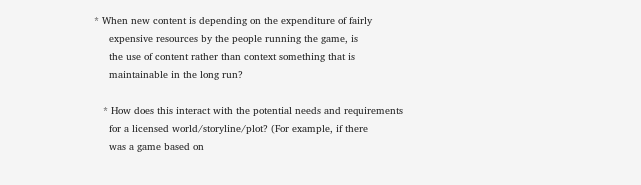* When new content is depending on the expenditure of fairly
     expensive resources by the people running the game, is
     the use of content rather than context something that is
     maintainable in the long run?

   * How does this interact with the potential needs and requirements
     for a licensed world/storyline/plot? (For example, if there
     was a game based on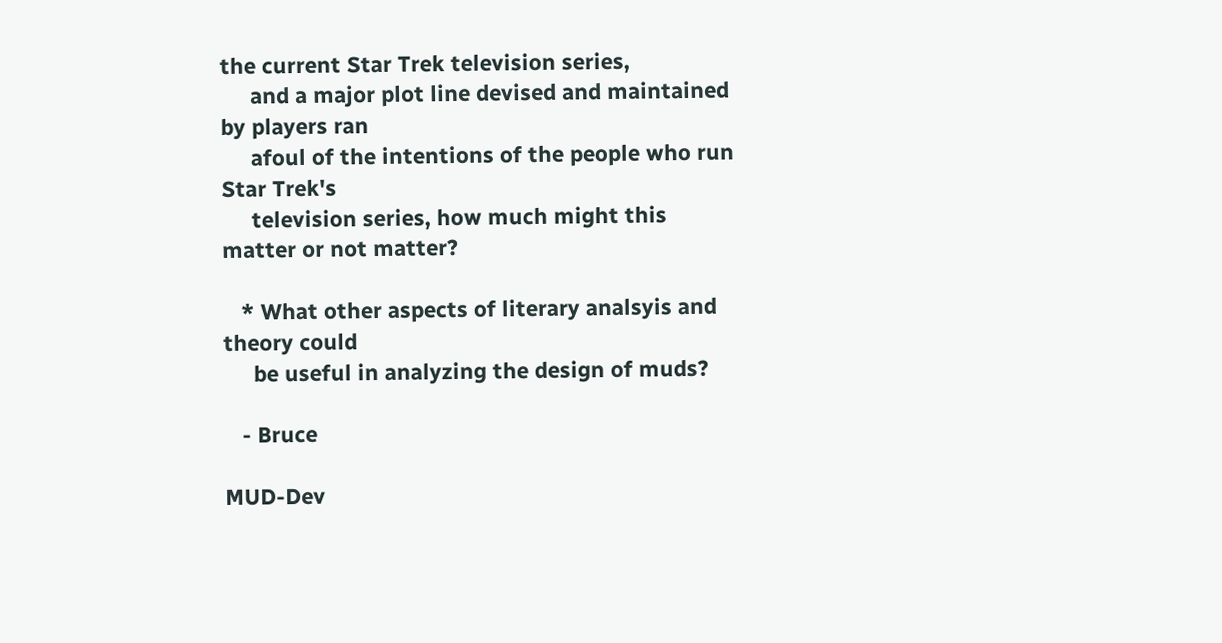the current Star Trek television series,
     and a major plot line devised and maintained by players ran
     afoul of the intentions of the people who run Star Trek's
     television series, how much might this matter or not matter?

   * What other aspects of literary analsyis and theory could
     be useful in analyzing the design of muds?

   - Bruce

MUD-Dev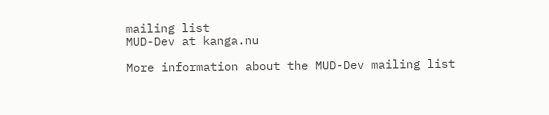mailing list
MUD-Dev at kanga.nu

More information about the MUD-Dev mailing list